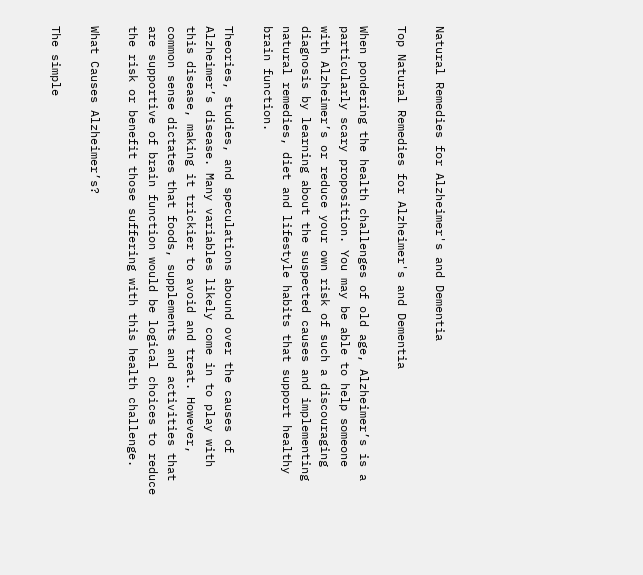Natural Remedies for Alzheimer's and Dementia

Top Natural Remedies for Alzheimer's and Dementia

When pondering the health challenges of old age, Alzheimer’s is a particularly scary proposition. You may be able to help someone with Alzheimer’s or reduce your own risk of such a discouraging diagnosis by learning about the suspected causes and implementing natural remedies, diet and lifestyle habits that support healthy brain function.

Theories, studies, and speculations abound over the causes of Alzheimer’s disease. Many variables likely come in to play with this disease, making it trickier to avoid and treat. However, common sense dictates that foods, supplements and activities that are supportive of brain function would be logical choices to reduce the risk or benefit those suffering with this health challenge.

What Causes Alzheimer’s?

The simple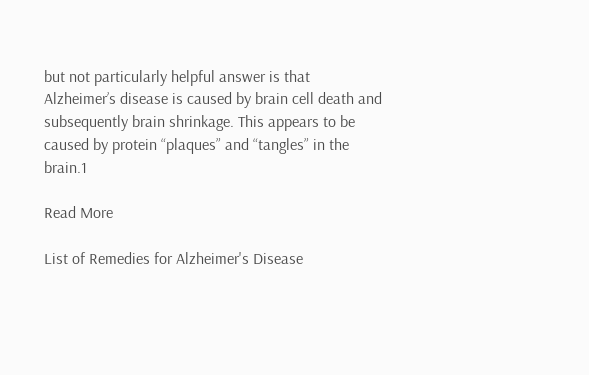but not particularly helpful answer is that Alzheimer’s disease is caused by brain cell death and subsequently brain shrinkage. This appears to be caused by protein “plaques” and “tangles” in the brain.1

Read More

List of Remedies for Alzheimer's Disease